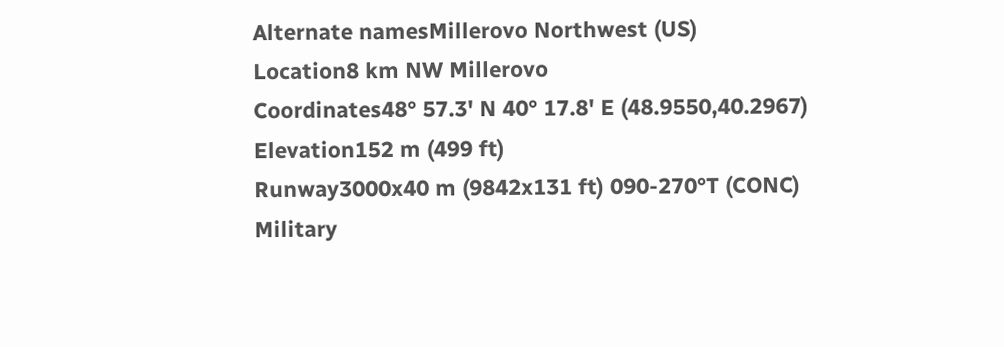Alternate namesMillerovo Northwest (US)
Location8 km NW Millerovo
Coordinates48° 57.3' N 40° 17.8' E (48.9550,40.2967)
Elevation152 m (499 ft)
Runway3000x40 m (9842x131 ft) 090-270°T (CONC)
Military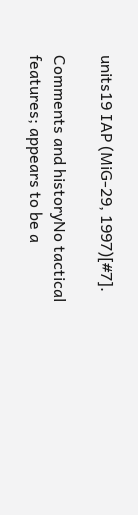units19 IAP (MiG-29, 1997)[#7].

Comments and historyNo tactical features; appears to be a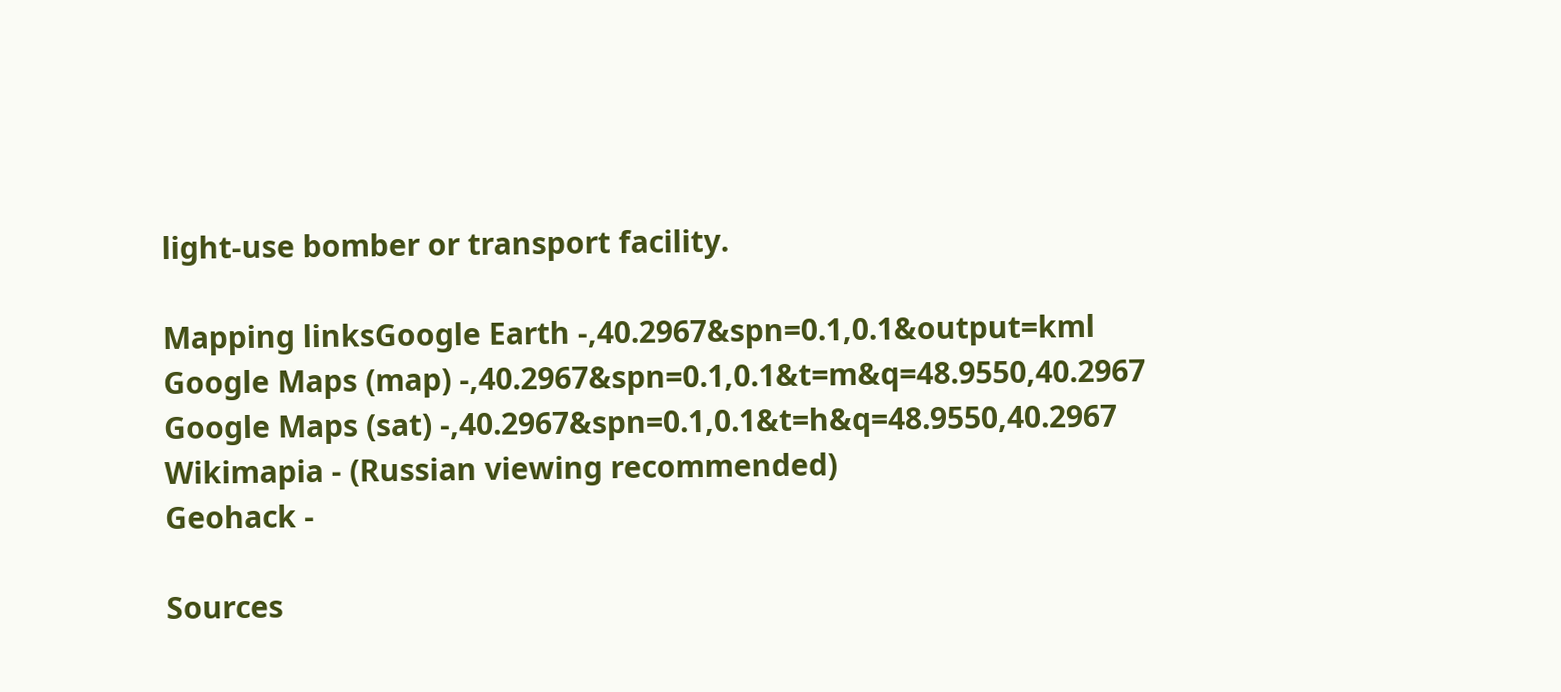light-use bomber or transport facility.

Mapping linksGoogle Earth -,40.2967&spn=0.1,0.1&output=kml
Google Maps (map) -,40.2967&spn=0.1,0.1&t=m&q=48.9550,40.2967
Google Maps (sat) -,40.2967&spn=0.1,0.1&t=h&q=48.9550,40.2967
Wikimapia - (Russian viewing recommended)
Geohack -

Sources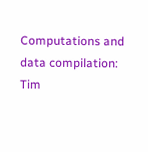Computations and data compilation: Tim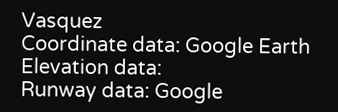Vasquez
Coordinate data: Google Earth
Elevation data:
Runway data: Google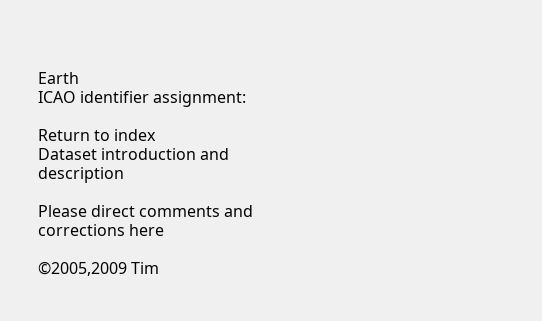Earth
ICAO identifier assignment:

Return to index
Dataset introduction and description

Please direct comments and corrections here

©2005,2009 Tim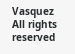Vasquez
All rights reserved